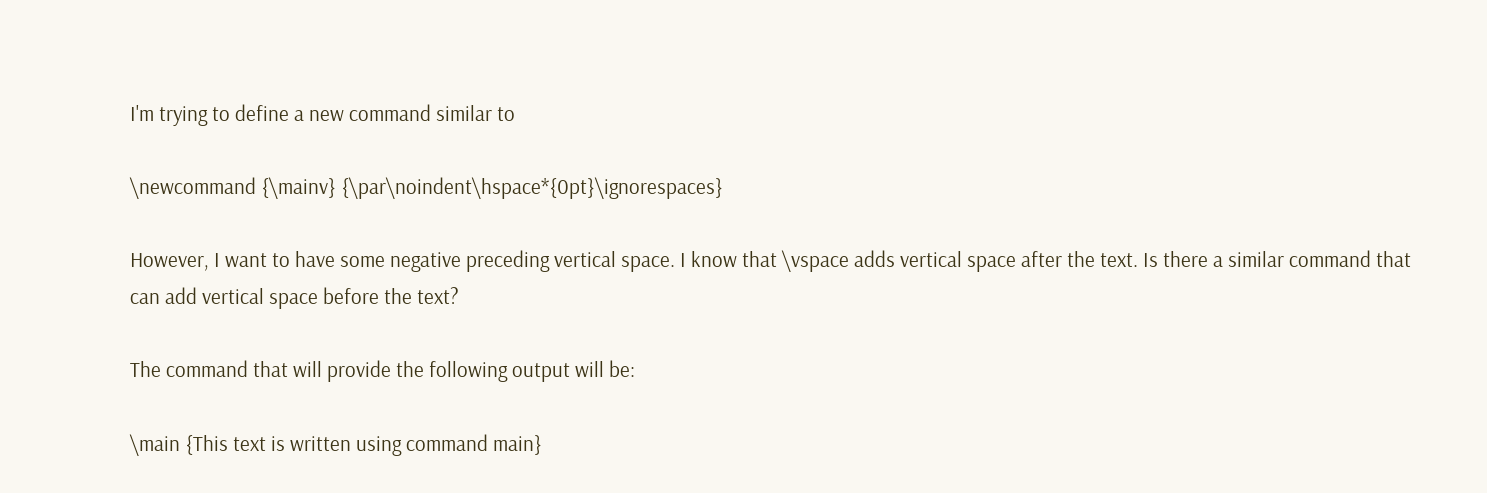I'm trying to define a new command similar to

\newcommand {\mainv} {\par\noindent\hspace*{0pt}\ignorespaces}

However, I want to have some negative preceding vertical space. I know that \vspace adds vertical space after the text. Is there a similar command that can add vertical space before the text?

The command that will provide the following output will be:

\main {This text is written using command main}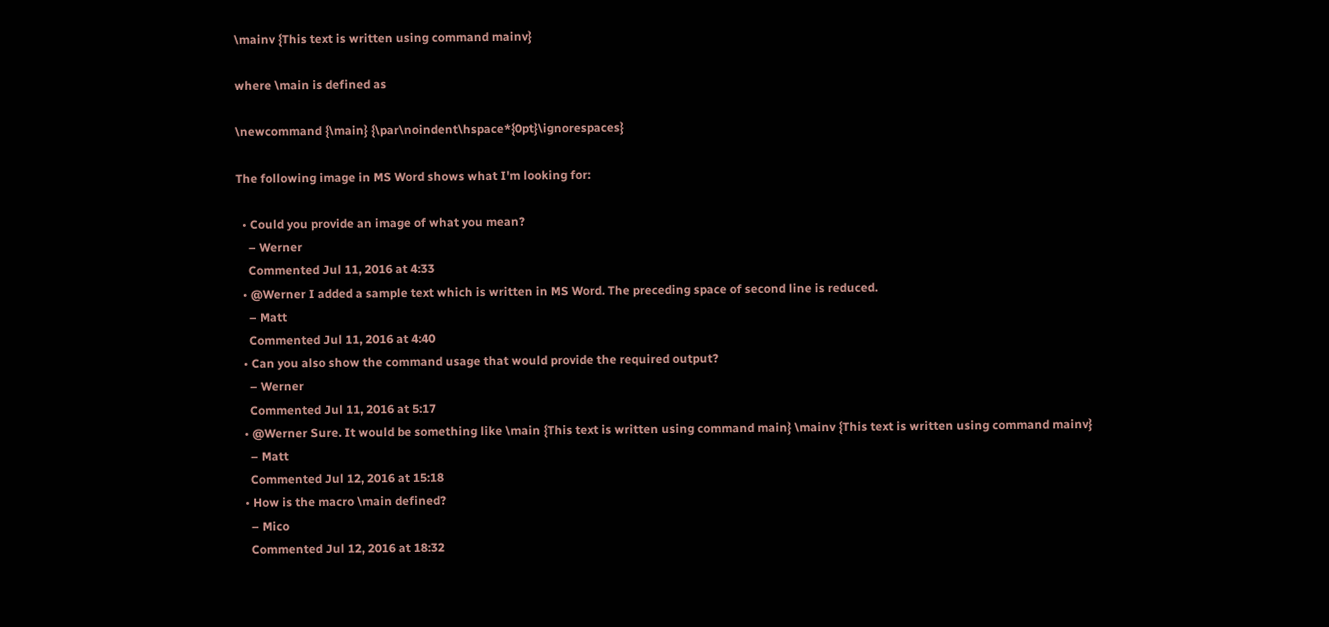\mainv {This text is written using command mainv}

where \main is defined as

\newcommand {\main} {\par\noindent\hspace*{0pt}\ignorespaces}

The following image in MS Word shows what I'm looking for:

  • Could you provide an image of what you mean?
    – Werner
    Commented Jul 11, 2016 at 4:33
  • @Werner I added a sample text which is written in MS Word. The preceding space of second line is reduced.
    – Matt
    Commented Jul 11, 2016 at 4:40
  • Can you also show the command usage that would provide the required output?
    – Werner
    Commented Jul 11, 2016 at 5:17
  • @Werner Sure. It would be something like \main {This text is written using command main} \mainv {This text is written using command mainv}
    – Matt
    Commented Jul 12, 2016 at 15:18
  • How is the macro \main defined?
    – Mico
    Commented Jul 12, 2016 at 18:32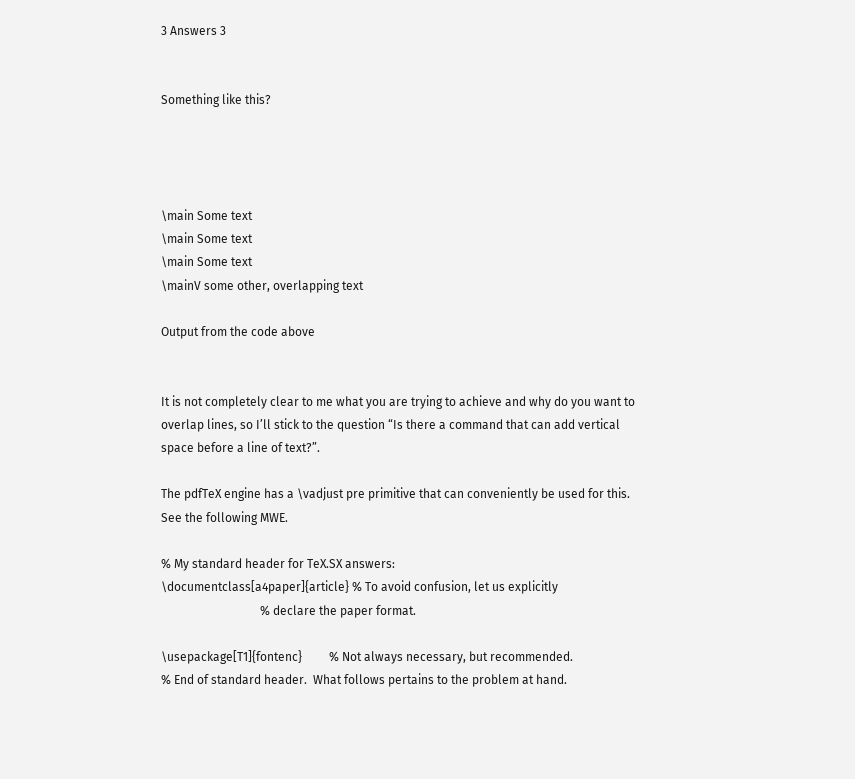3 Answers 3


Something like this?




\main Some text
\main Some text
\main Some text
\mainV some other, overlapping text

Output from the code above


It is not completely clear to me what you are trying to achieve and why do you want to overlap lines, so I’ll stick to the question “Is there a command that can add vertical space before a line of text?”.

The pdfTeX engine has a \vadjust pre primitive that can conveniently be used for this. See the following MWE.

% My standard header for TeX.SX answers:
\documentclass[a4paper]{article} % To avoid confusion, let us explicitly
                                 % declare the paper format.

\usepackage[T1]{fontenc}         % Not always necessary, but recommended.
% End of standard header.  What follows pertains to the problem at hand.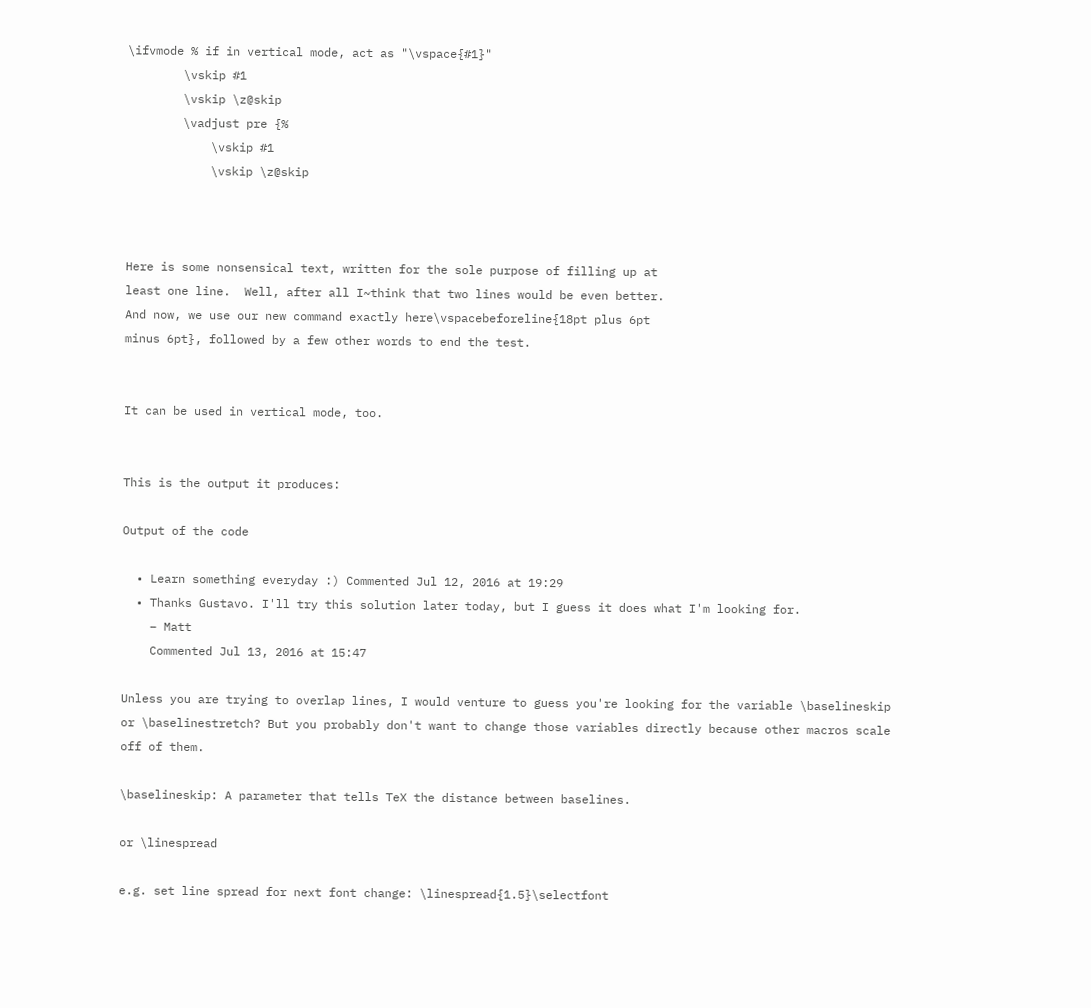\ifvmode % if in vertical mode, act as "\vspace{#1}"
        \vskip #1
        \vskip \z@skip
        \vadjust pre {%
            \vskip #1
            \vskip \z@skip



Here is some nonsensical text, written for the sole purpose of filling up at
least one line.  Well, after all I~think that two lines would be even better.
And now, we use our new command exactly here\vspacebeforeline{18pt plus 6pt
minus 6pt}, followed by a few other words to end the test.


It can be used in vertical mode, too.


This is the output it produces:

Output of the code

  • Learn something everyday :) Commented Jul 12, 2016 at 19:29
  • Thanks Gustavo. I'll try this solution later today, but I guess it does what I'm looking for.
    – Matt
    Commented Jul 13, 2016 at 15:47

Unless you are trying to overlap lines, I would venture to guess you're looking for the variable \baselineskip or \baselinestretch? But you probably don't want to change those variables directly because other macros scale off of them.

\baselineskip: A parameter that tells TeX the distance between baselines.

or \linespread

e.g. set line spread for next font change: \linespread{1.5}\selectfont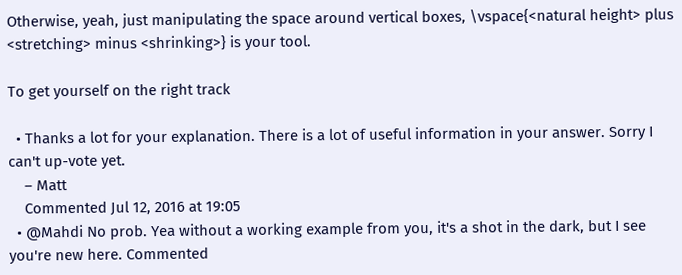Otherwise, yeah, just manipulating the space around vertical boxes, \vspace{<natural height> plus <stretching> minus <shrinking>} is your tool.

To get yourself on the right track

  • Thanks a lot for your explanation. There is a lot of useful information in your answer. Sorry I can't up-vote yet.
    – Matt
    Commented Jul 12, 2016 at 19:05
  • @Mahdi No prob. Yea without a working example from you, it's a shot in the dark, but I see you're new here. Commented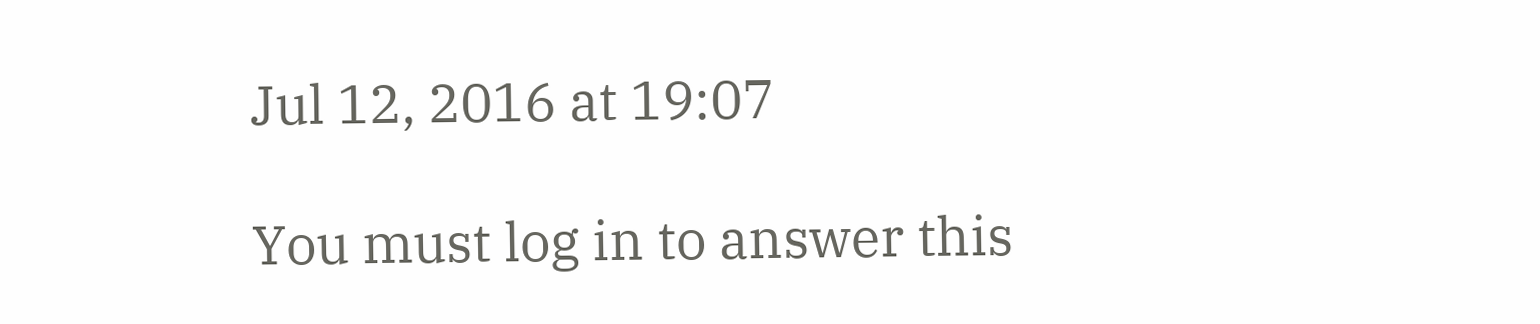Jul 12, 2016 at 19:07

You must log in to answer this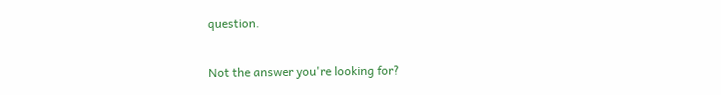question.

Not the answer you're looking for?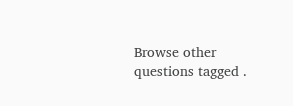Browse other questions tagged .